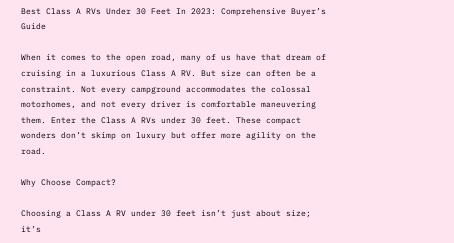Best Class A RVs Under 30 Feet In 2023: Comprehensive Buyer’s Guide

When it comes to the open road, many of us have that dream of cruising in a luxurious Class A RV. But size can often be a constraint. Not every campground accommodates the colossal motorhomes, and not every driver is comfortable maneuvering them. Enter the Class A RVs under 30 feet. These compact wonders don’t skimp on luxury but offer more agility on the road.

Why Choose Compact?

Choosing a Class A RV under 30 feet isn’t just about size; it’s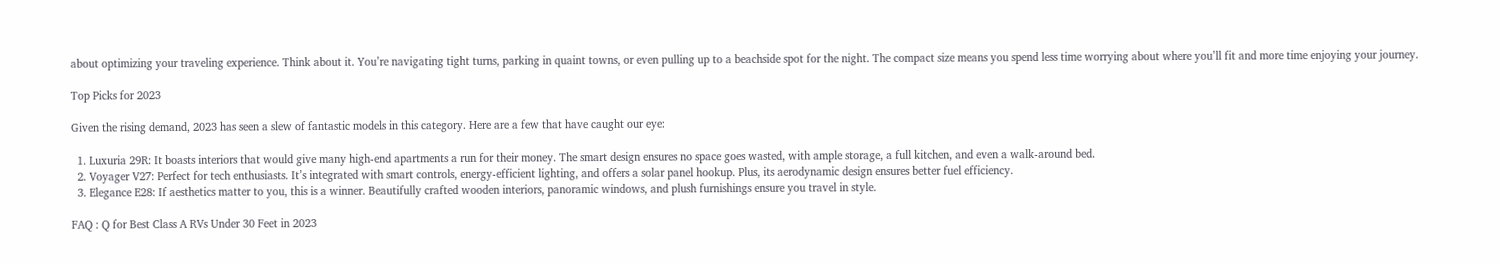about optimizing your traveling experience. Think about it. You’re navigating tight turns, parking in quaint towns, or even pulling up to a beachside spot for the night. The compact size means you spend less time worrying about where you’ll fit and more time enjoying your journey.

Top Picks for 2023

Given the rising demand, 2023 has seen a slew of fantastic models in this category. Here are a few that have caught our eye:

  1. Luxuria 29R: It boasts interiors that would give many high-end apartments a run for their money. The smart design ensures no space goes wasted, with ample storage, a full kitchen, and even a walk-around bed.
  2. Voyager V27: Perfect for tech enthusiasts. It’s integrated with smart controls, energy-efficient lighting, and offers a solar panel hookup. Plus, its aerodynamic design ensures better fuel efficiency.
  3. Elegance E28: If aesthetics matter to you, this is a winner. Beautifully crafted wooden interiors, panoramic windows, and plush furnishings ensure you travel in style.

FAQ : Q for Best Class A RVs Under 30 Feet in 2023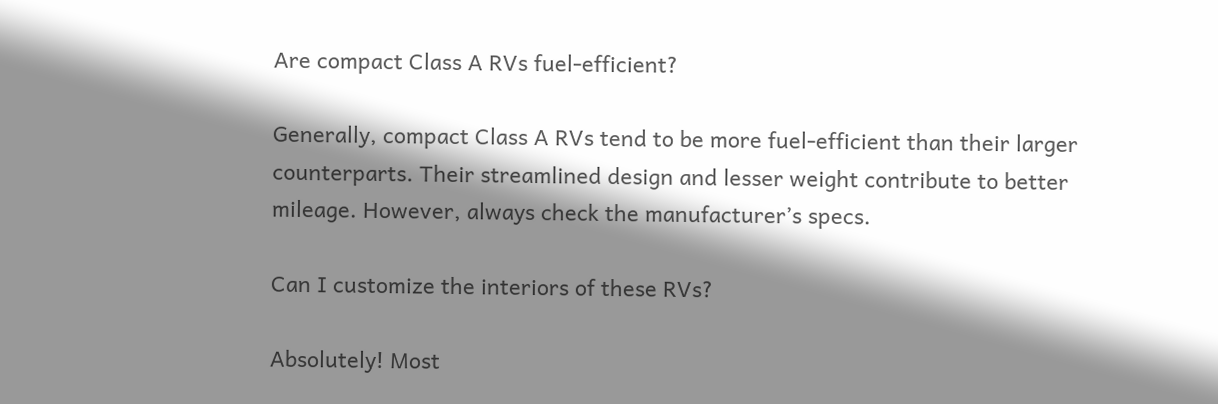Are compact Class A RVs fuel-efficient?

Generally, compact Class A RVs tend to be more fuel-efficient than their larger counterparts. Their streamlined design and lesser weight contribute to better mileage. However, always check the manufacturer’s specs.

Can I customize the interiors of these RVs?

Absolutely! Most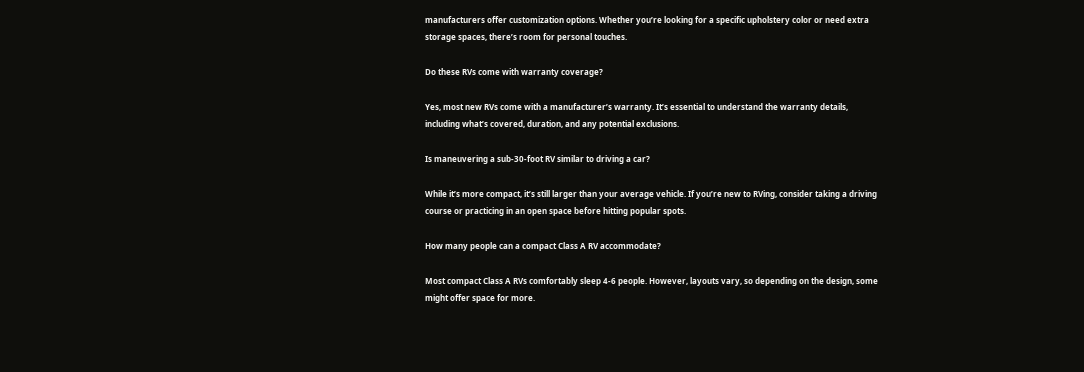manufacturers offer customization options. Whether you’re looking for a specific upholstery color or need extra storage spaces, there’s room for personal touches.

Do these RVs come with warranty coverage?

Yes, most new RVs come with a manufacturer’s warranty. It’s essential to understand the warranty details, including what’s covered, duration, and any potential exclusions.

Is maneuvering a sub-30-foot RV similar to driving a car?

While it’s more compact, it’s still larger than your average vehicle. If you’re new to RVing, consider taking a driving course or practicing in an open space before hitting popular spots.

How many people can a compact Class A RV accommodate?

Most compact Class A RVs comfortably sleep 4-6 people. However, layouts vary, so depending on the design, some might offer space for more.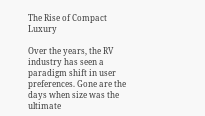The Rise of Compact Luxury

Over the years, the RV industry has seen a paradigm shift in user preferences. Gone are the days when size was the ultimate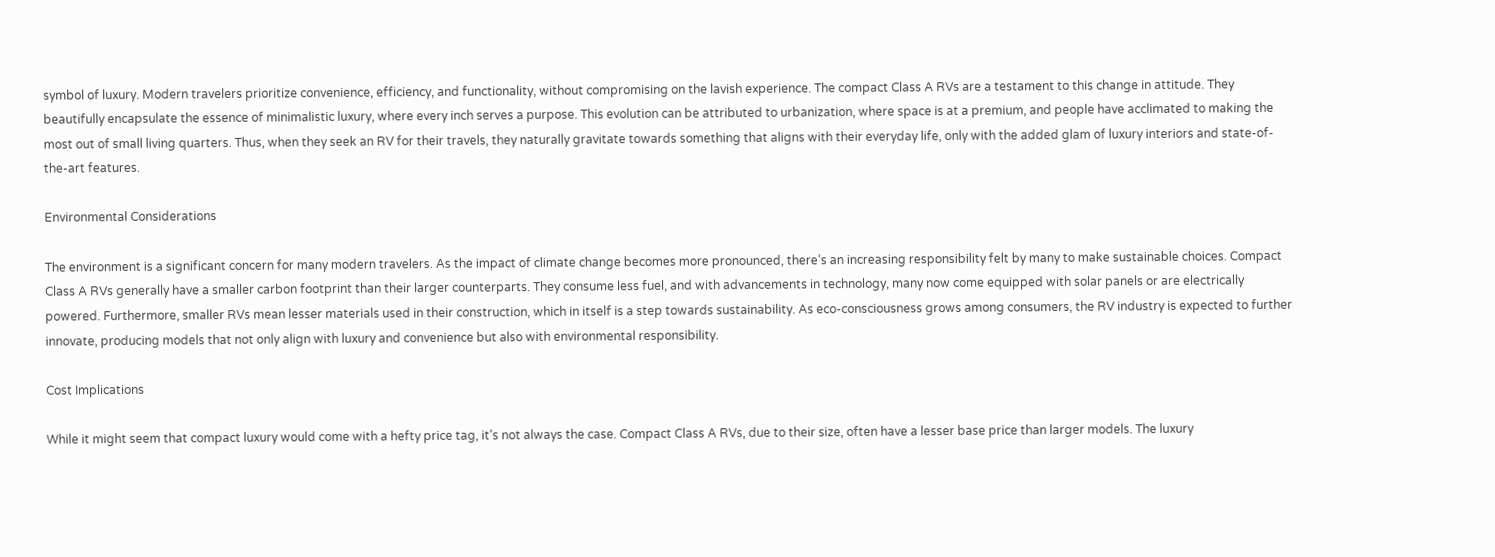symbol of luxury. Modern travelers prioritize convenience, efficiency, and functionality, without compromising on the lavish experience. The compact Class A RVs are a testament to this change in attitude. They beautifully encapsulate the essence of minimalistic luxury, where every inch serves a purpose. This evolution can be attributed to urbanization, where space is at a premium, and people have acclimated to making the most out of small living quarters. Thus, when they seek an RV for their travels, they naturally gravitate towards something that aligns with their everyday life, only with the added glam of luxury interiors and state-of-the-art features.

Environmental Considerations

The environment is a significant concern for many modern travelers. As the impact of climate change becomes more pronounced, there’s an increasing responsibility felt by many to make sustainable choices. Compact Class A RVs generally have a smaller carbon footprint than their larger counterparts. They consume less fuel, and with advancements in technology, many now come equipped with solar panels or are electrically powered. Furthermore, smaller RVs mean lesser materials used in their construction, which in itself is a step towards sustainability. As eco-consciousness grows among consumers, the RV industry is expected to further innovate, producing models that not only align with luxury and convenience but also with environmental responsibility.

Cost Implications

While it might seem that compact luxury would come with a hefty price tag, it’s not always the case. Compact Class A RVs, due to their size, often have a lesser base price than larger models. The luxury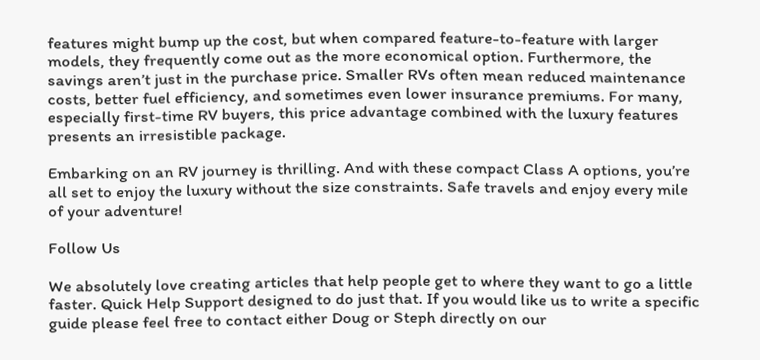features might bump up the cost, but when compared feature-to-feature with larger models, they frequently come out as the more economical option. Furthermore, the savings aren’t just in the purchase price. Smaller RVs often mean reduced maintenance costs, better fuel efficiency, and sometimes even lower insurance premiums. For many, especially first-time RV buyers, this price advantage combined with the luxury features presents an irresistible package.

Embarking on an RV journey is thrilling. And with these compact Class A options, you’re all set to enjoy the luxury without the size constraints. Safe travels and enjoy every mile of your adventure!

Follow Us

We absolutely love creating articles that help people get to where they want to go a little faster. Quick Help Support designed to do just that. If you would like us to write a specific guide please feel free to contact either Doug or Steph directly on our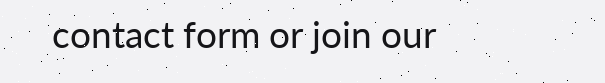contact form or join our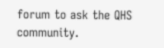forum to ask the QHS community.